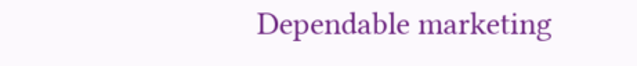Dependable marketing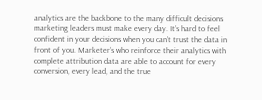analytics are the backbone to the many difficult decisions marketing leaders must make every day. It’s hard to feel confident in your decisions when you can’t trust the data in front of you. Marketer’s who reinforce their analytics with complete attribution data are able to account for every conversion, every lead, and the true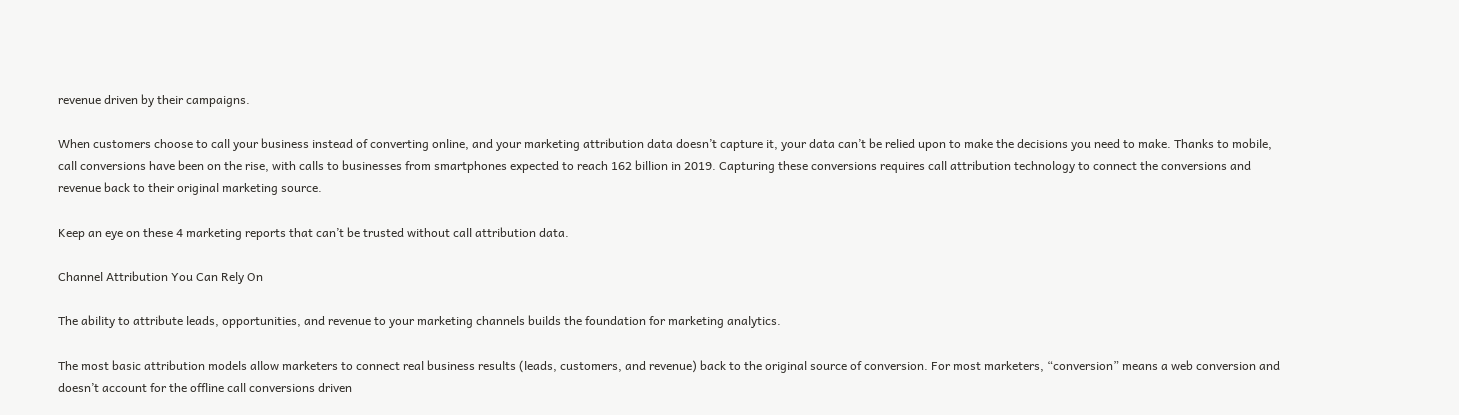revenue driven by their campaigns.

When customers choose to call your business instead of converting online, and your marketing attribution data doesn’t capture it, your data can’t be relied upon to make the decisions you need to make. Thanks to mobile, call conversions have been on the rise, with calls to businesses from smartphones expected to reach 162 billion in 2019. Capturing these conversions requires call attribution technology to connect the conversions and revenue back to their original marketing source.

Keep an eye on these 4 marketing reports that can’t be trusted without call attribution data.

Channel Attribution You Can Rely On

The ability to attribute leads, opportunities, and revenue to your marketing channels builds the foundation for marketing analytics.

The most basic attribution models allow marketers to connect real business results (leads, customers, and revenue) back to the original source of conversion. For most marketers, “conversion” means a web conversion and doesn’t account for the offline call conversions driven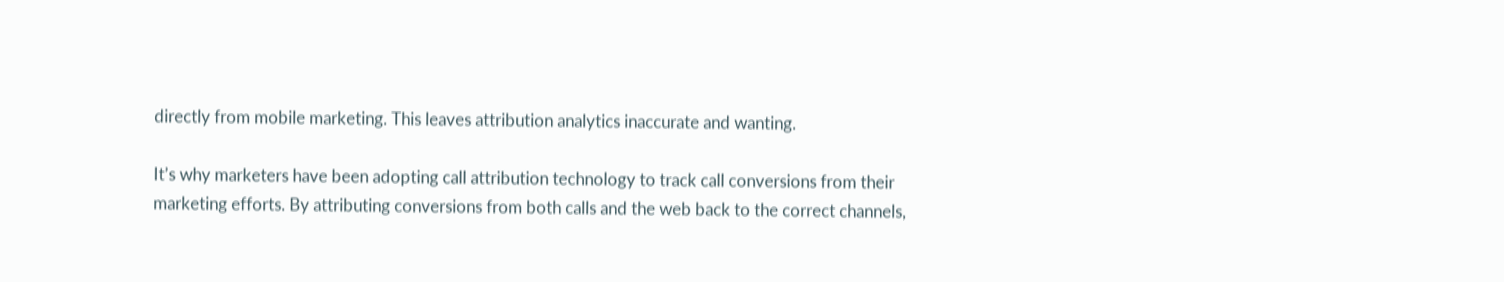directly from mobile marketing. This leaves attribution analytics inaccurate and wanting.

It’s why marketers have been adopting call attribution technology to track call conversions from their marketing efforts. By attributing conversions from both calls and the web back to the correct channels,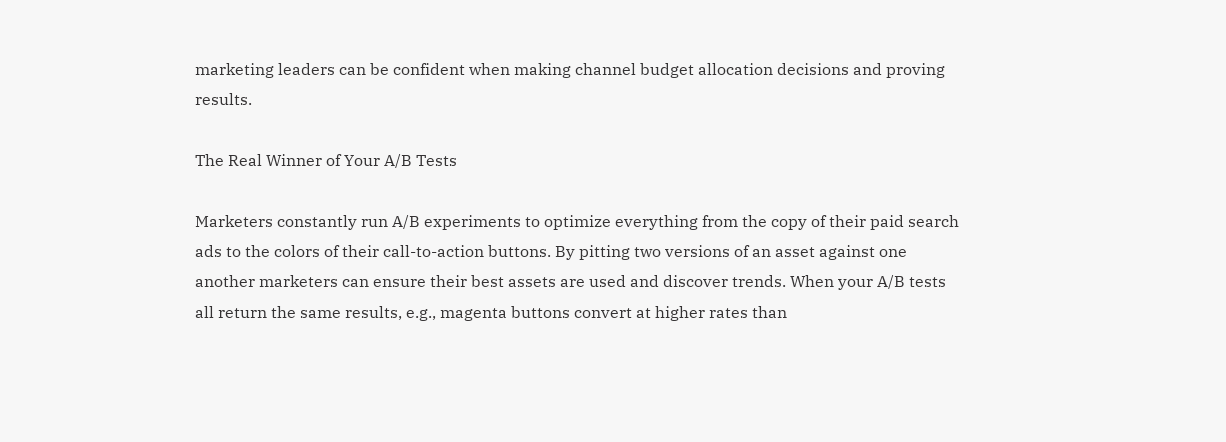marketing leaders can be confident when making channel budget allocation decisions and proving results.

The Real Winner of Your A/B Tests

Marketers constantly run A/B experiments to optimize everything from the copy of their paid search ads to the colors of their call-to-action buttons. By pitting two versions of an asset against one another marketers can ensure their best assets are used and discover trends. When your A/B tests all return the same results, e.g., magenta buttons convert at higher rates than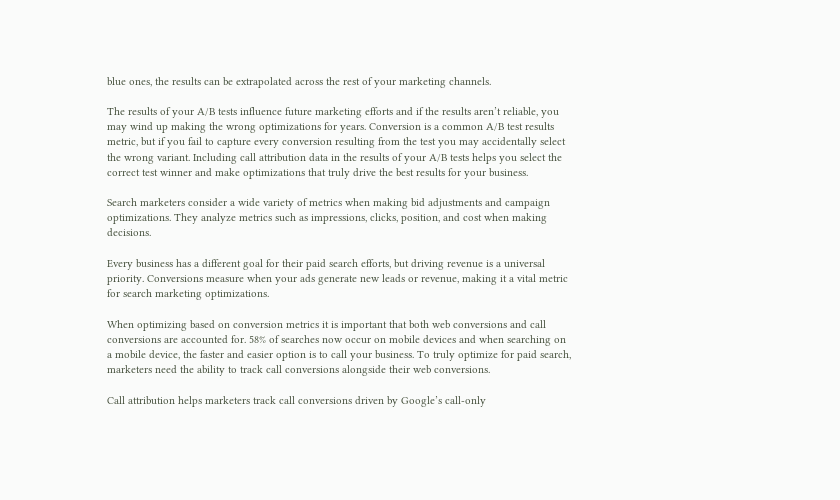blue ones, the results can be extrapolated across the rest of your marketing channels.

The results of your A/B tests influence future marketing efforts and if the results aren’t reliable, you may wind up making the wrong optimizations for years. Conversion is a common A/B test results metric, but if you fail to capture every conversion resulting from the test you may accidentally select the wrong variant. Including call attribution data in the results of your A/B tests helps you select the correct test winner and make optimizations that truly drive the best results for your business.

Search marketers consider a wide variety of metrics when making bid adjustments and campaign optimizations. They analyze metrics such as impressions, clicks, position, and cost when making decisions.

Every business has a different goal for their paid search efforts, but driving revenue is a universal priority. Conversions measure when your ads generate new leads or revenue, making it a vital metric for search marketing optimizations.

When optimizing based on conversion metrics it is important that both web conversions and call conversions are accounted for. 58% of searches now occur on mobile devices and when searching on a mobile device, the faster and easier option is to call your business. To truly optimize for paid search, marketers need the ability to track call conversions alongside their web conversions.

Call attribution helps marketers track call conversions driven by Google’s call-only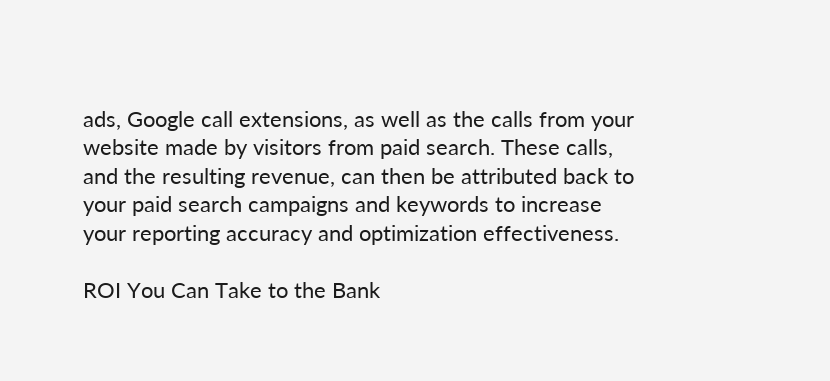ads, Google call extensions, as well as the calls from your website made by visitors from paid search. These calls, and the resulting revenue, can then be attributed back to your paid search campaigns and keywords to increase your reporting accuracy and optimization effectiveness.

ROI You Can Take to the Bank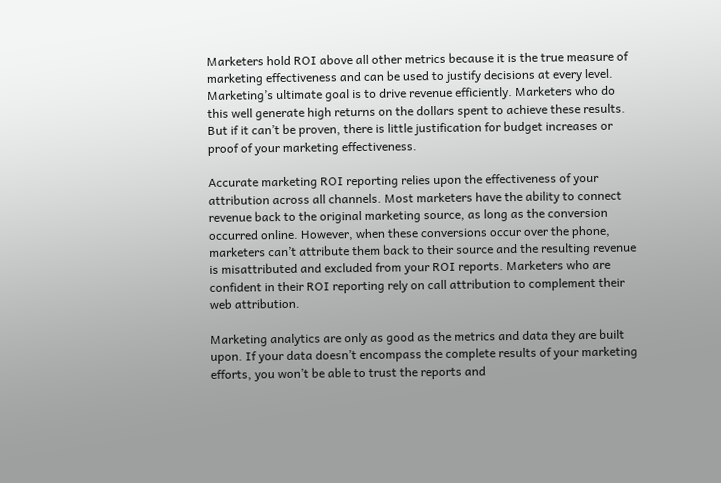Marketers hold ROI above all other metrics because it is the true measure of marketing effectiveness and can be used to justify decisions at every level. Marketing’s ultimate goal is to drive revenue efficiently. Marketers who do this well generate high returns on the dollars spent to achieve these results. But if it can’t be proven, there is little justification for budget increases or proof of your marketing effectiveness.

Accurate marketing ROI reporting relies upon the effectiveness of your attribution across all channels. Most marketers have the ability to connect revenue back to the original marketing source, as long as the conversion occurred online. However, when these conversions occur over the phone, marketers can’t attribute them back to their source and the resulting revenue is misattributed and excluded from your ROI reports. Marketers who are confident in their ROI reporting rely on call attribution to complement their web attribution.

Marketing analytics are only as good as the metrics and data they are built upon. If your data doesn’t encompass the complete results of your marketing efforts, you won’t be able to trust the reports and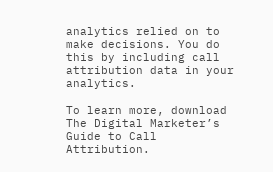analytics relied on to make decisions. You do this by including call attribution data in your analytics.

To learn more, download The Digital Marketer’s Guide to Call Attribution.